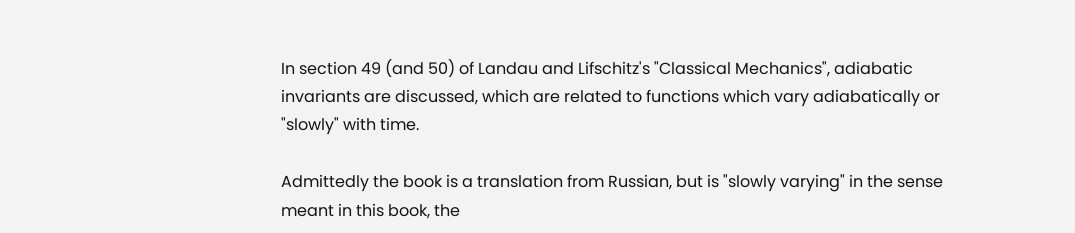In section 49 (and 50) of Landau and Lifschitz's "Classical Mechanics", adiabatic invariants are discussed, which are related to functions which vary adiabatically or "slowly" with time.

Admittedly the book is a translation from Russian, but is "slowly varying" in the sense meant in this book, the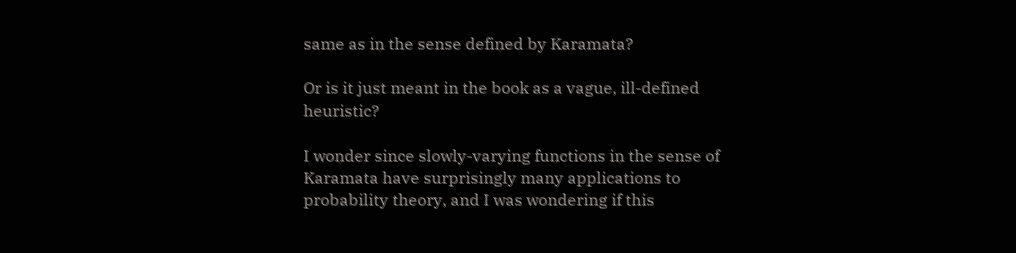same as in the sense defined by Karamata?

Or is it just meant in the book as a vague, ill-defined heuristic?

I wonder since slowly-varying functions in the sense of Karamata have surprisingly many applications to probability theory, and I was wondering if this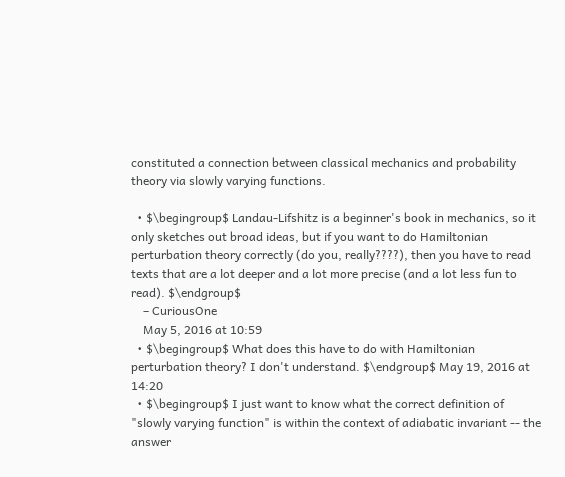constituted a connection between classical mechanics and probability theory via slowly varying functions.

  • $\begingroup$ Landau-Lifshitz is a beginner's book in mechanics, so it only sketches out broad ideas, but if you want to do Hamiltonian perturbation theory correctly (do you, really????), then you have to read texts that are a lot deeper and a lot more precise (and a lot less fun to read). $\endgroup$
    – CuriousOne
    May 5, 2016 at 10:59
  • $\begingroup$ What does this have to do with Hamiltonian perturbation theory? I don't understand. $\endgroup$ May 19, 2016 at 14:20
  • $\begingroup$ I just want to know what the correct definition of "slowly varying function" is within the context of adiabatic invariant -- the answer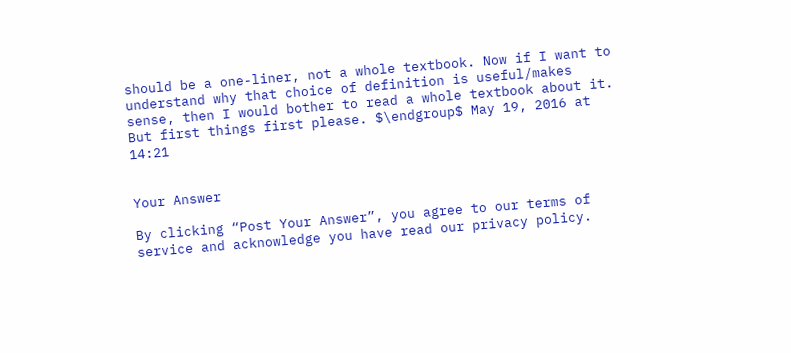should be a one-liner, not a whole textbook. Now if I want to understand why that choice of definition is useful/makes sense, then I would bother to read a whole textbook about it. But first things first please. $\endgroup$ May 19, 2016 at 14:21


Your Answer

By clicking “Post Your Answer”, you agree to our terms of service and acknowledge you have read our privacy policy.